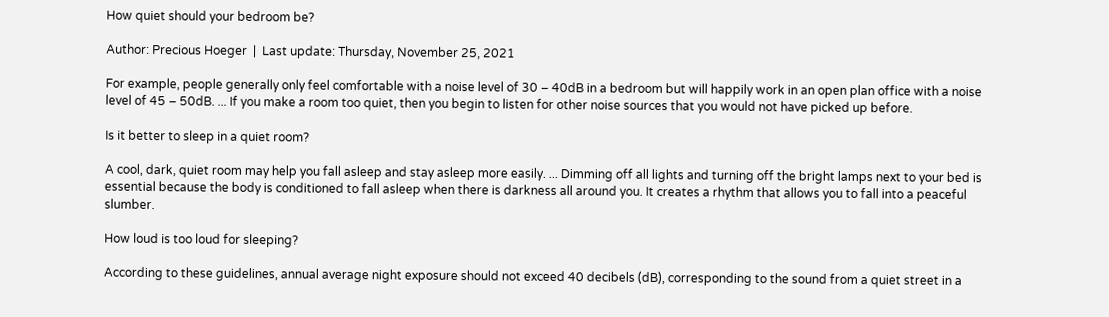How quiet should your bedroom be?

Author: Precious Hoeger  |  Last update: Thursday, November 25, 2021

For example, people generally only feel comfortable with a noise level of 30 – 40dB in a bedroom but will happily work in an open plan office with a noise level of 45 – 50dB. ... If you make a room too quiet, then you begin to listen for other noise sources that you would not have picked up before.

Is it better to sleep in a quiet room?

A cool, dark, quiet room may help you fall asleep and stay asleep more easily. ... Dimming off all lights and turning off the bright lamps next to your bed is essential because the body is conditioned to fall asleep when there is darkness all around you. It creates a rhythm that allows you to fall into a peaceful slumber.

How loud is too loud for sleeping?

According to these guidelines, annual average night exposure should not exceed 40 decibels (dB), corresponding to the sound from a quiet street in a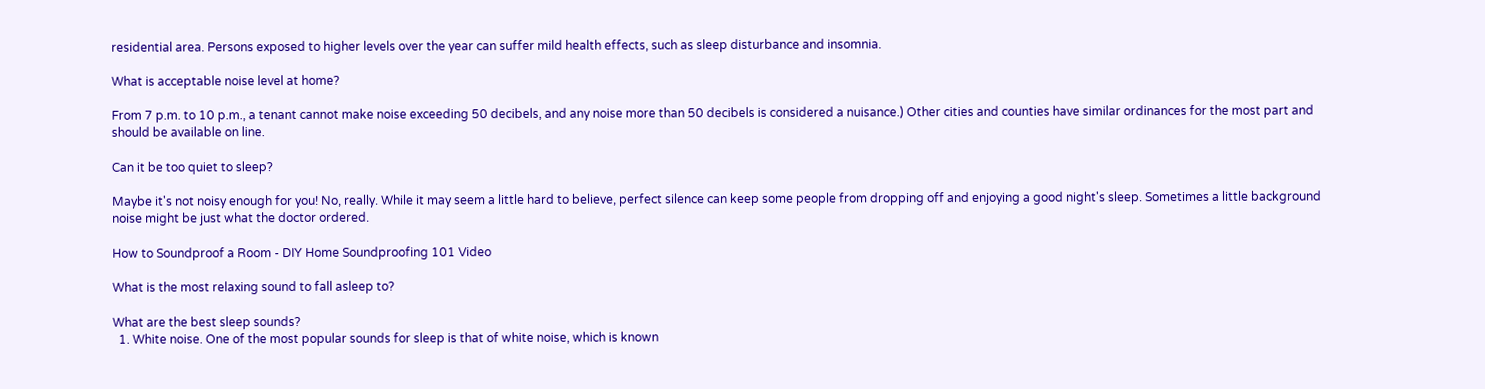residential area. Persons exposed to higher levels over the year can suffer mild health effects, such as sleep disturbance and insomnia.

What is acceptable noise level at home?

From 7 p.m. to 10 p.m., a tenant cannot make noise exceeding 50 decibels, and any noise more than 50 decibels is considered a nuisance.) Other cities and counties have similar ordinances for the most part and should be available on line.

Can it be too quiet to sleep?

Maybe it's not noisy enough for you! No, really. While it may seem a little hard to believe, perfect silence can keep some people from dropping off and enjoying a good night's sleep. Sometimes a little background noise might be just what the doctor ordered.

How to Soundproof a Room - DIY Home Soundproofing 101 Video

What is the most relaxing sound to fall asleep to?

What are the best sleep sounds?
  1. White noise. One of the most popular sounds for sleep is that of white noise, which is known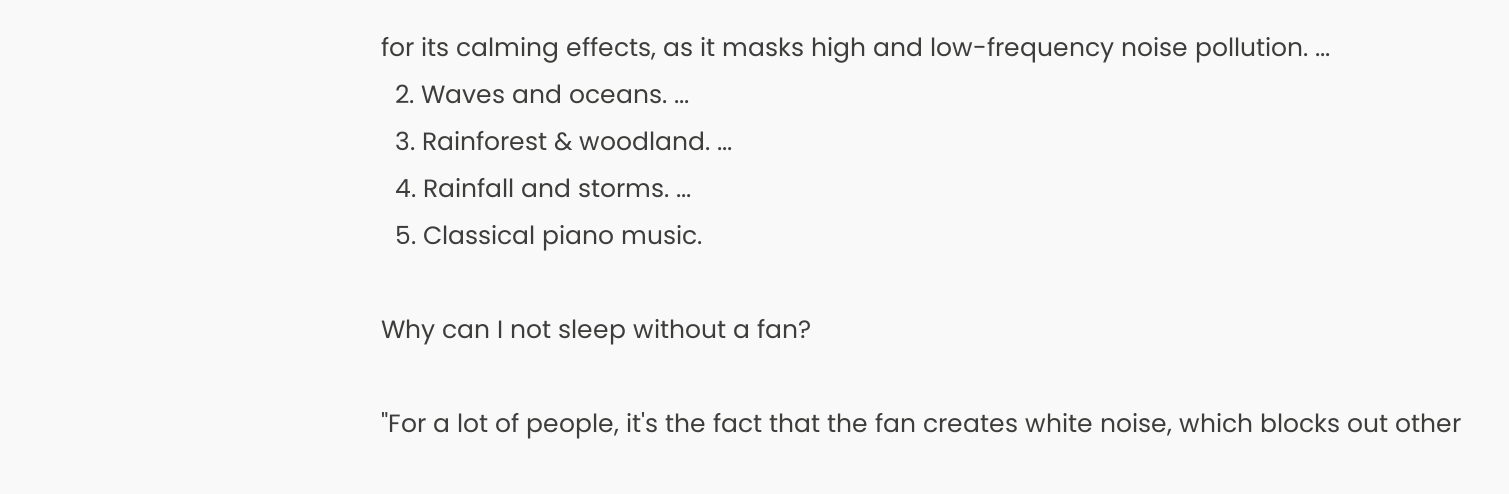for its calming effects, as it masks high and low-frequency noise pollution. ...
  2. Waves and oceans. ...
  3. Rainforest & woodland. ...
  4. Rainfall and storms. ...
  5. Classical piano music.

Why can I not sleep without a fan?

"For a lot of people, it's the fact that the fan creates white noise, which blocks out other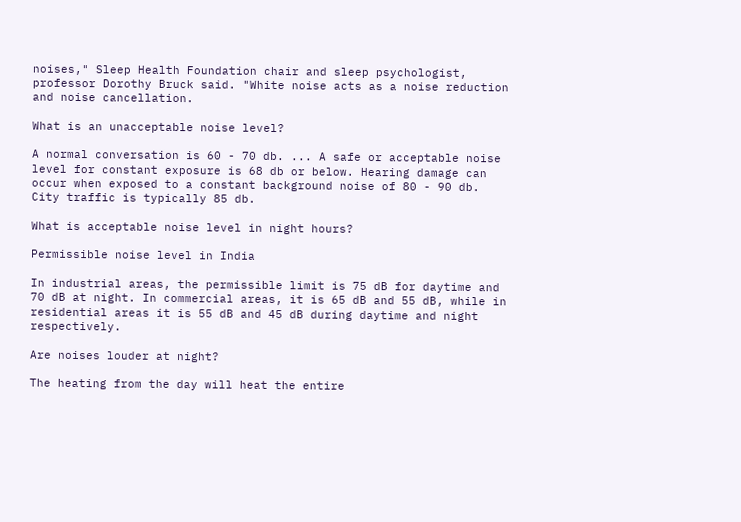noises," Sleep Health Foundation chair and sleep psychologist, professor Dorothy Bruck said. "White noise acts as a noise reduction and noise cancellation.

What is an unacceptable noise level?

A normal conversation is 60 - 70 db. ... A safe or acceptable noise level for constant exposure is 68 db or below. Hearing damage can occur when exposed to a constant background noise of 80 - 90 db. City traffic is typically 85 db.

What is acceptable noise level in night hours?

Permissible noise level in India

In industrial areas, the permissible limit is 75 dB for daytime and 70 dB at night. In commercial areas, it is 65 dB and 55 dB, while in residential areas it is 55 dB and 45 dB during daytime and night respectively.

Are noises louder at night?

The heating from the day will heat the entire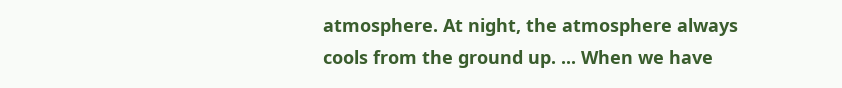atmosphere. At night, the atmosphere always cools from the ground up. ... When we have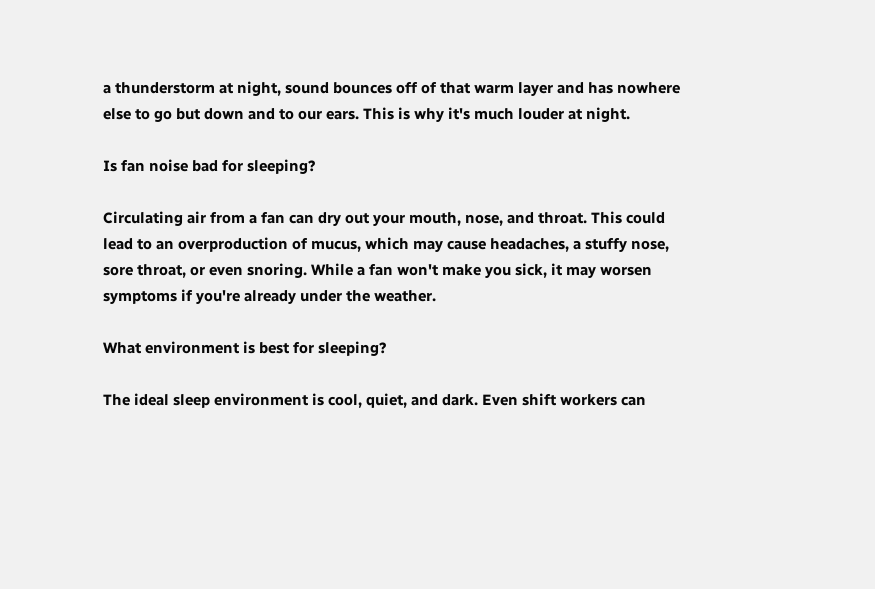a thunderstorm at night, sound bounces off of that warm layer and has nowhere else to go but down and to our ears. This is why it's much louder at night.

Is fan noise bad for sleeping?

Circulating air from a fan can dry out your mouth, nose, and throat. This could lead to an overproduction of mucus, which may cause headaches, a stuffy nose, sore throat, or even snoring. While a fan won't make you sick, it may worsen symptoms if you're already under the weather.

What environment is best for sleeping?

The ideal sleep environment is cool, quiet, and dark. Even shift workers can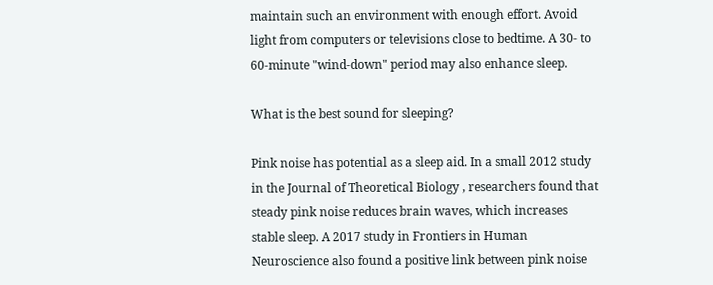maintain such an environment with enough effort. Avoid light from computers or televisions close to bedtime. A 30- to 60-minute "wind-down" period may also enhance sleep.

What is the best sound for sleeping?

Pink noise has potential as a sleep aid. In a small 2012 study in the Journal of Theoretical Biology , researchers found that steady pink noise reduces brain waves, which increases stable sleep. A 2017 study in Frontiers in Human Neuroscience also found a positive link between pink noise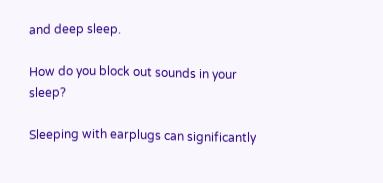and deep sleep.

How do you block out sounds in your sleep?

Sleeping with earplugs can significantly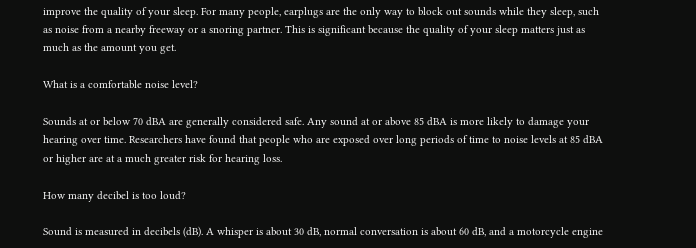improve the quality of your sleep. For many people, earplugs are the only way to block out sounds while they sleep, such as noise from a nearby freeway or a snoring partner. This is significant because the quality of your sleep matters just as much as the amount you get.

What is a comfortable noise level?

Sounds at or below 70 dBA are generally considered safe. Any sound at or above 85 dBA is more likely to damage your hearing over time. Researchers have found that people who are exposed over long periods of time to noise levels at 85 dBA or higher are at a much greater risk for hearing loss.

How many decibel is too loud?

Sound is measured in decibels (dB). A whisper is about 30 dB, normal conversation is about 60 dB, and a motorcycle engine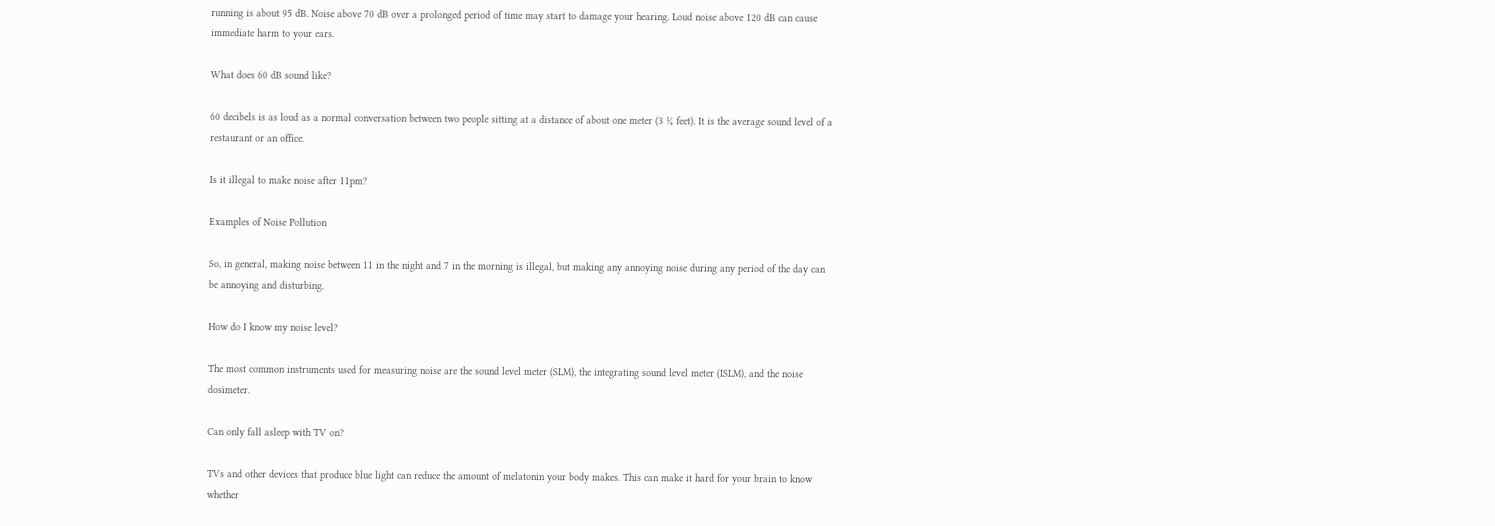running is about 95 dB. Noise above 70 dB over a prolonged period of time may start to damage your hearing. Loud noise above 120 dB can cause immediate harm to your ears.

What does 60 dB sound like?

60 decibels is as loud as a normal conversation between two people sitting at a distance of about one meter (3 ¼ feet). It is the average sound level of a restaurant or an office.

Is it illegal to make noise after 11pm?

Examples of Noise Pollution

So, in general, making noise between 11 in the night and 7 in the morning is illegal, but making any annoying noise during any period of the day can be annoying and disturbing.

How do I know my noise level?

The most common instruments used for measuring noise are the sound level meter (SLM), the integrating sound level meter (ISLM), and the noise dosimeter.

Can only fall asleep with TV on?

TVs and other devices that produce blue light can reduce the amount of melatonin your body makes. This can make it hard for your brain to know whether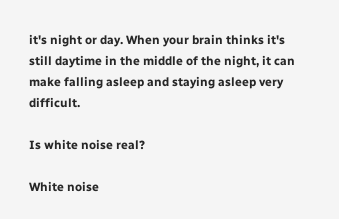it's night or day. When your brain thinks it's still daytime in the middle of the night, it can make falling asleep and staying asleep very difficult.

Is white noise real?

White noise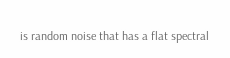is random noise that has a flat spectral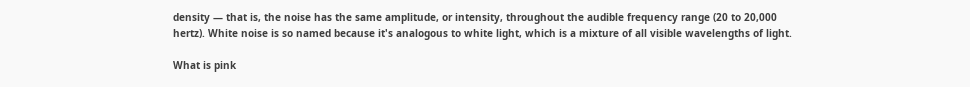density — that is, the noise has the same amplitude, or intensity, throughout the audible frequency range (20 to 20,000 hertz). White noise is so named because it's analogous to white light, which is a mixture of all visible wavelengths of light.

What is pink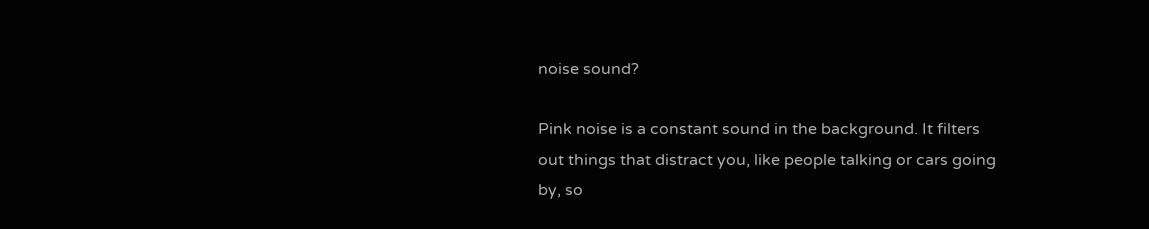noise sound?

Pink noise is a constant sound in the background. It filters out things that distract you, like people talking or cars going by, so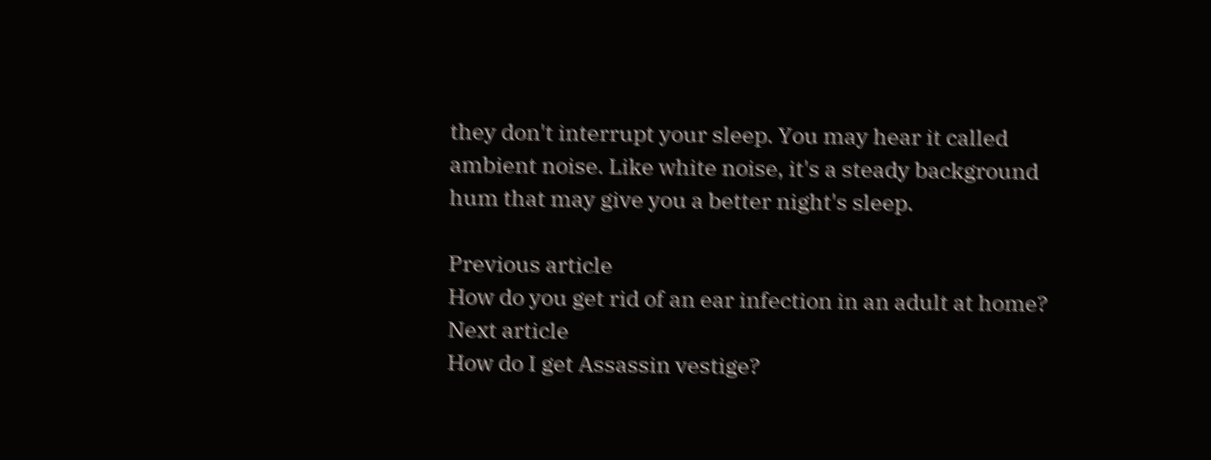they don't interrupt your sleep. You may hear it called ambient noise. Like white noise, it's a steady background hum that may give you a better night's sleep.

Previous article
How do you get rid of an ear infection in an adult at home?
Next article
How do I get Assassin vestige?